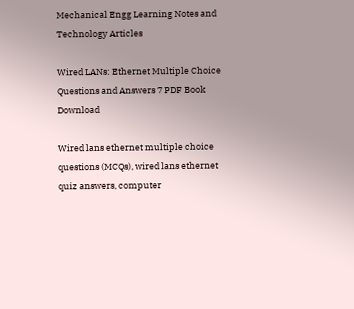Mechanical Engg Learning Notes and Technology Articles

Wired LANs: Ethernet Multiple Choice Questions and Answers 7 PDF Book Download

Wired lans ethernet multiple choice questions (MCQs), wired lans ethernet quiz answers, computer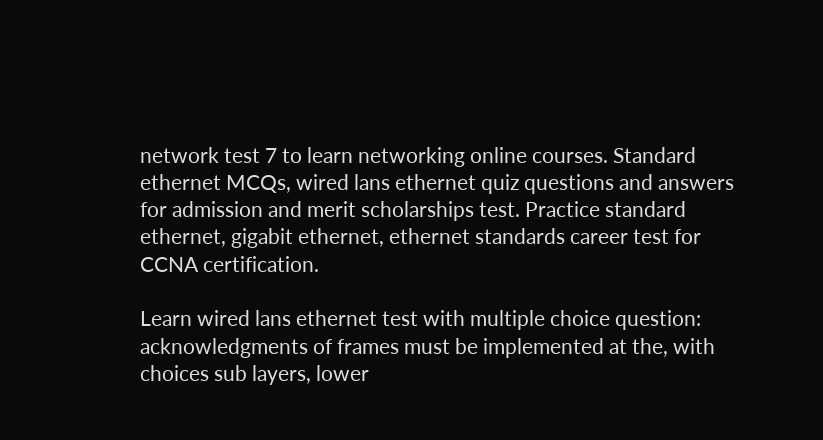network test 7 to learn networking online courses. Standard ethernet MCQs, wired lans ethernet quiz questions and answers for admission and merit scholarships test. Practice standard ethernet, gigabit ethernet, ethernet standards career test for CCNA certification.

Learn wired lans ethernet test with multiple choice question: acknowledgments of frames must be implemented at the, with choices sub layers, lower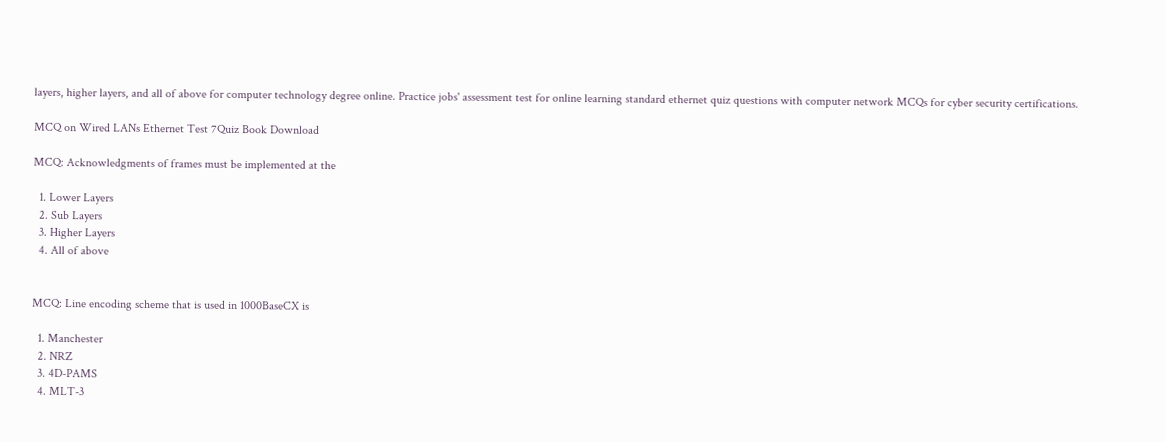layers, higher layers, and all of above for computer technology degree online. Practice jobs' assessment test for online learning standard ethernet quiz questions with computer network MCQs for cyber security certifications.

MCQ on Wired LANs Ethernet Test 7Quiz Book Download

MCQ: Acknowledgments of frames must be implemented at the

  1. Lower Layers
  2. Sub Layers
  3. Higher Layers
  4. All of above


MCQ: Line encoding scheme that is used in 1000BaseCX is

  1. Manchester
  2. NRZ
  3. 4D-PAMS
  4. MLT-3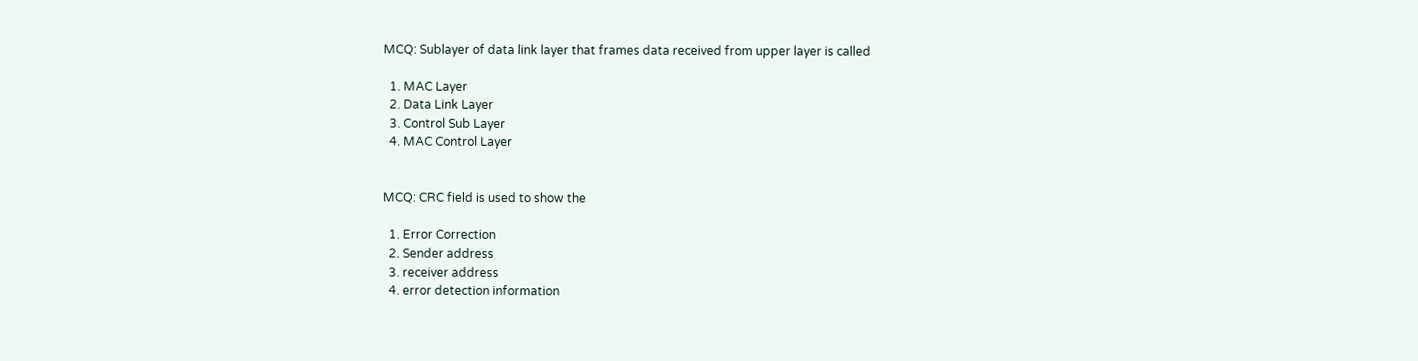MCQ: Sublayer of data link layer that frames data received from upper layer is called

  1. MAC Layer
  2. Data Link Layer
  3. Control Sub Layer
  4. MAC Control Layer


MCQ: CRC field is used to show the

  1. Error Correction
  2. Sender address
  3. receiver address
  4. error detection information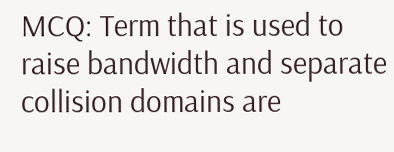MCQ: Term that is used to raise bandwidth and separate collision domains are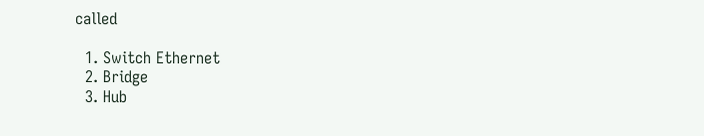called

  1. Switch Ethernet
  2. Bridge
  3. Hub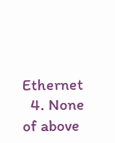Ethernet
  4. None of above